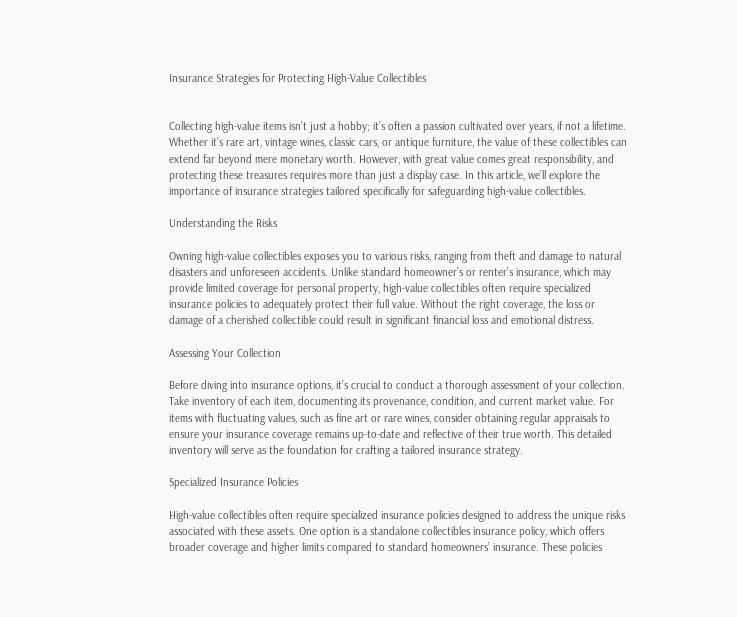Insurance Strategies for Protecting High-Value Collectibles


Collecting high-value items isn’t just a hobby; it’s often a passion cultivated over years, if not a lifetime. Whether it’s rare art, vintage wines, classic cars, or antique furniture, the value of these collectibles can extend far beyond mere monetary worth. However, with great value comes great responsibility, and protecting these treasures requires more than just a display case. In this article, we’ll explore the importance of insurance strategies tailored specifically for safeguarding high-value collectibles.

Understanding the Risks

Owning high-value collectibles exposes you to various risks, ranging from theft and damage to natural disasters and unforeseen accidents. Unlike standard homeowner’s or renter’s insurance, which may provide limited coverage for personal property, high-value collectibles often require specialized insurance policies to adequately protect their full value. Without the right coverage, the loss or damage of a cherished collectible could result in significant financial loss and emotional distress.

Assessing Your Collection

Before diving into insurance options, it’s crucial to conduct a thorough assessment of your collection. Take inventory of each item, documenting its provenance, condition, and current market value. For items with fluctuating values, such as fine art or rare wines, consider obtaining regular appraisals to ensure your insurance coverage remains up-to-date and reflective of their true worth. This detailed inventory will serve as the foundation for crafting a tailored insurance strategy.

Specialized Insurance Policies

High-value collectibles often require specialized insurance policies designed to address the unique risks associated with these assets. One option is a standalone collectibles insurance policy, which offers broader coverage and higher limits compared to standard homeowners’ insurance. These policies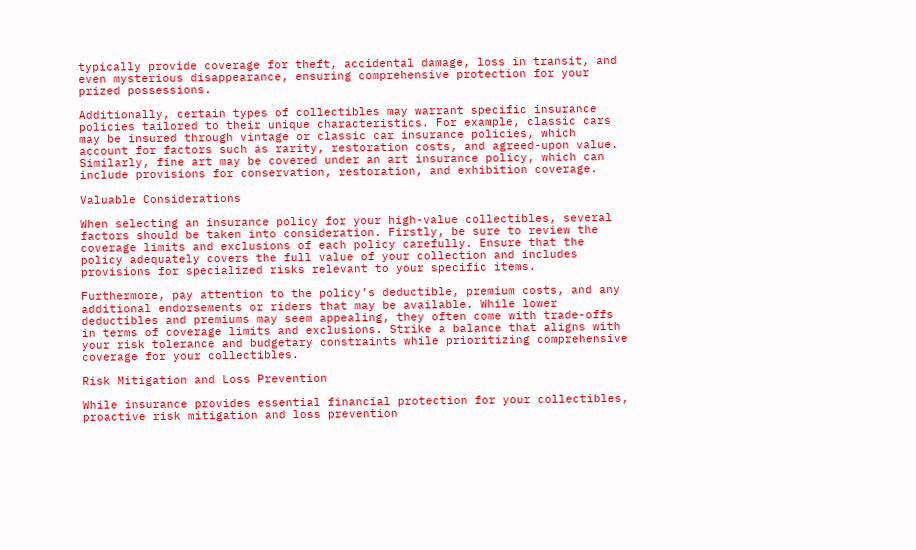typically provide coverage for theft, accidental damage, loss in transit, and even mysterious disappearance, ensuring comprehensive protection for your prized possessions.

Additionally, certain types of collectibles may warrant specific insurance policies tailored to their unique characteristics. For example, classic cars may be insured through vintage or classic car insurance policies, which account for factors such as rarity, restoration costs, and agreed-upon value. Similarly, fine art may be covered under an art insurance policy, which can include provisions for conservation, restoration, and exhibition coverage.

Valuable Considerations

When selecting an insurance policy for your high-value collectibles, several factors should be taken into consideration. Firstly, be sure to review the coverage limits and exclusions of each policy carefully. Ensure that the policy adequately covers the full value of your collection and includes provisions for specialized risks relevant to your specific items.

Furthermore, pay attention to the policy’s deductible, premium costs, and any additional endorsements or riders that may be available. While lower deductibles and premiums may seem appealing, they often come with trade-offs in terms of coverage limits and exclusions. Strike a balance that aligns with your risk tolerance and budgetary constraints while prioritizing comprehensive coverage for your collectibles.

Risk Mitigation and Loss Prevention

While insurance provides essential financial protection for your collectibles, proactive risk mitigation and loss prevention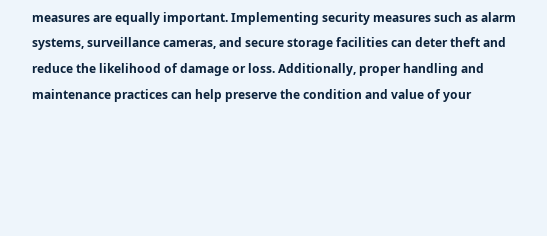measures are equally important. Implementing security measures such as alarm systems, surveillance cameras, and secure storage facilities can deter theft and reduce the likelihood of damage or loss. Additionally, proper handling and maintenance practices can help preserve the condition and value of your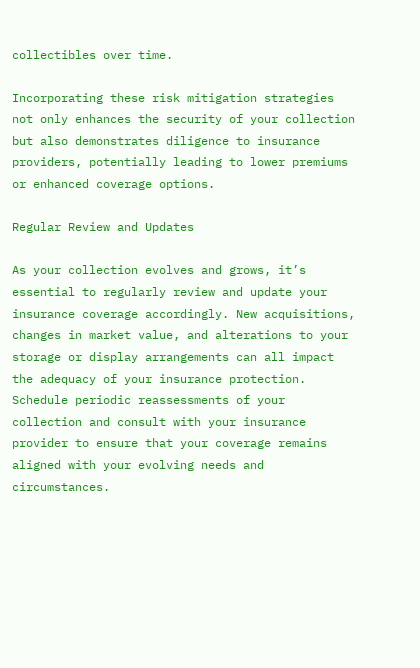collectibles over time.

Incorporating these risk mitigation strategies not only enhances the security of your collection but also demonstrates diligence to insurance providers, potentially leading to lower premiums or enhanced coverage options.

Regular Review and Updates

As your collection evolves and grows, it’s essential to regularly review and update your insurance coverage accordingly. New acquisitions, changes in market value, and alterations to your storage or display arrangements can all impact the adequacy of your insurance protection. Schedule periodic reassessments of your collection and consult with your insurance provider to ensure that your coverage remains aligned with your evolving needs and circumstances.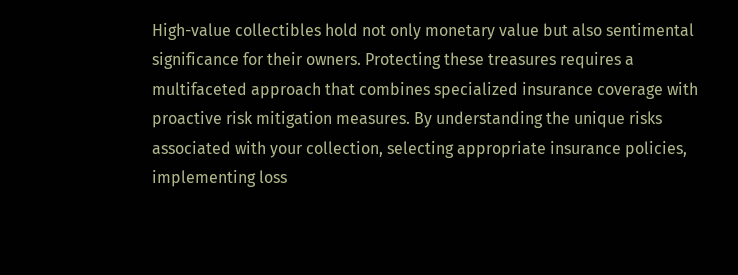High-value collectibles hold not only monetary value but also sentimental significance for their owners. Protecting these treasures requires a multifaceted approach that combines specialized insurance coverage with proactive risk mitigation measures. By understanding the unique risks associated with your collection, selecting appropriate insurance policies, implementing loss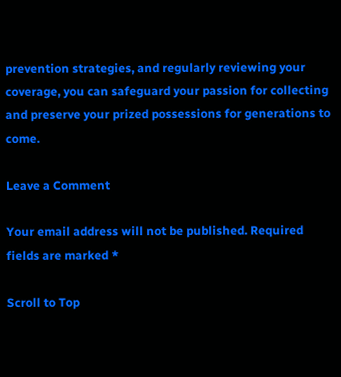prevention strategies, and regularly reviewing your coverage, you can safeguard your passion for collecting and preserve your prized possessions for generations to come.

Leave a Comment

Your email address will not be published. Required fields are marked *

Scroll to Top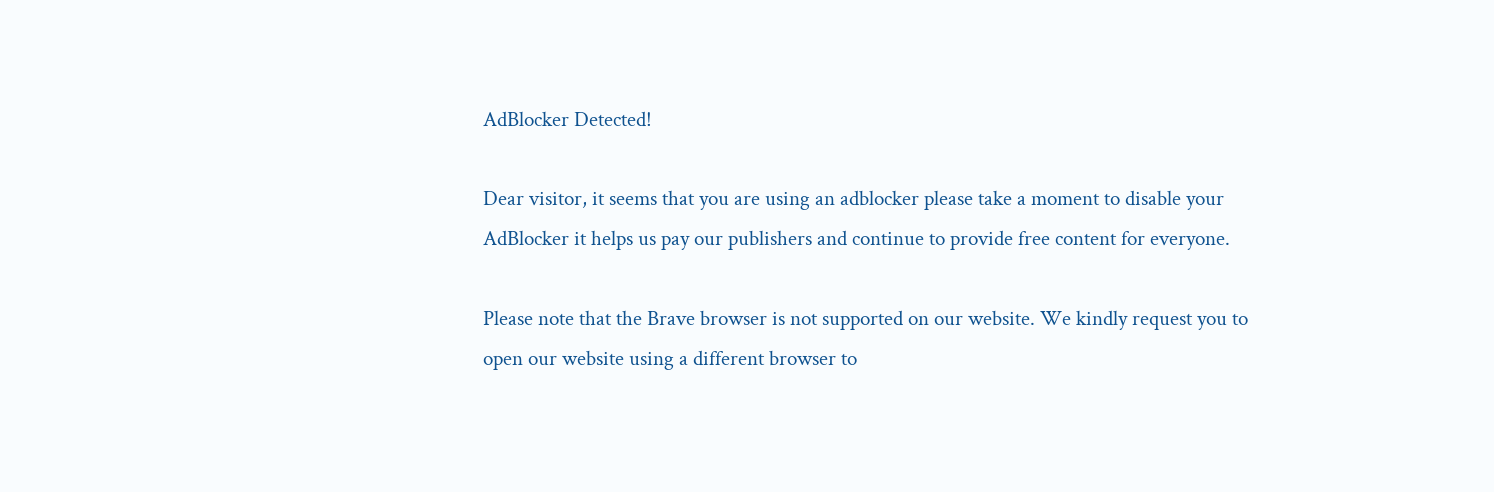AdBlocker Detected!

Dear visitor, it seems that you are using an adblocker please take a moment to disable your AdBlocker it helps us pay our publishers and continue to provide free content for everyone.

Please note that the Brave browser is not supported on our website. We kindly request you to open our website using a different browser to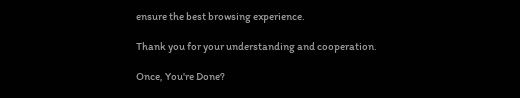ensure the best browsing experience.

Thank you for your understanding and cooperation.

Once, You're Done?